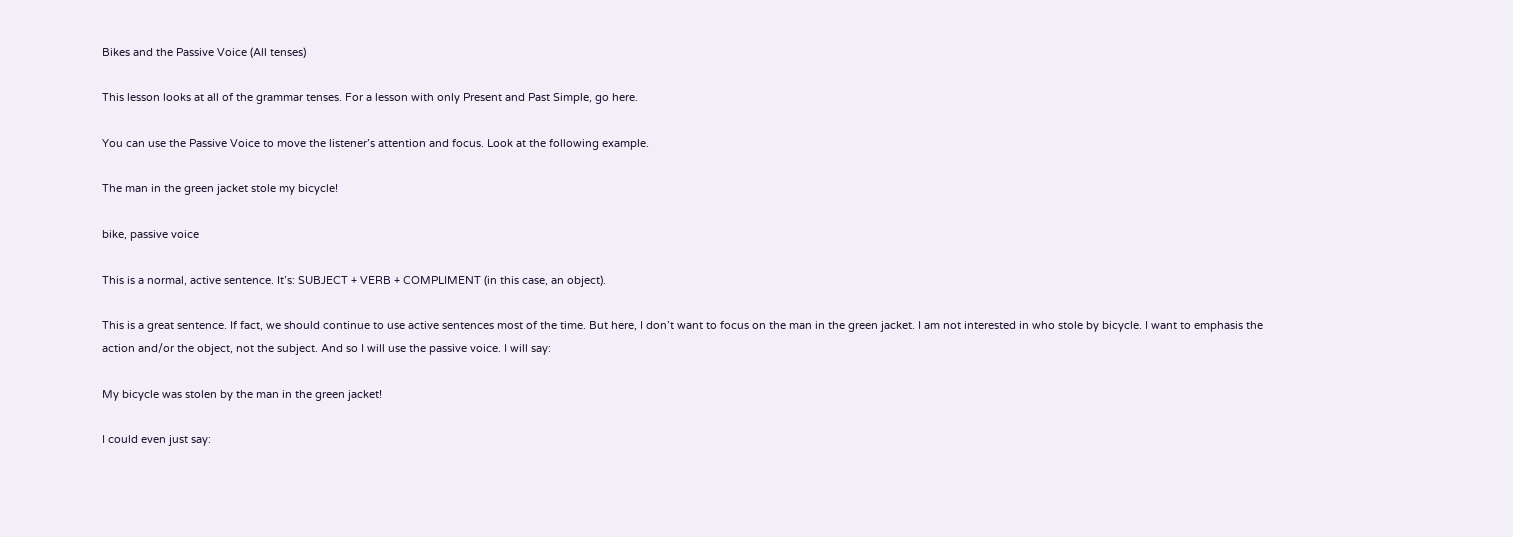Bikes and the Passive Voice (All tenses)

This lesson looks at all of the grammar tenses. For a lesson with only Present and Past Simple, go here.

You can use the Passive Voice to move the listener’s attention and focus. Look at the following example.

The man in the green jacket stole my bicycle!

bike, passive voice

This is a normal, active sentence. It’s: SUBJECT + VERB + COMPLIMENT (in this case, an object).

This is a great sentence. If fact, we should continue to use active sentences most of the time. But here, I don’t want to focus on the man in the green jacket. I am not interested in who stole by bicycle. I want to emphasis the action and/or the object, not the subject. And so I will use the passive voice. I will say:

My bicycle was stolen by the man in the green jacket!

I could even just say: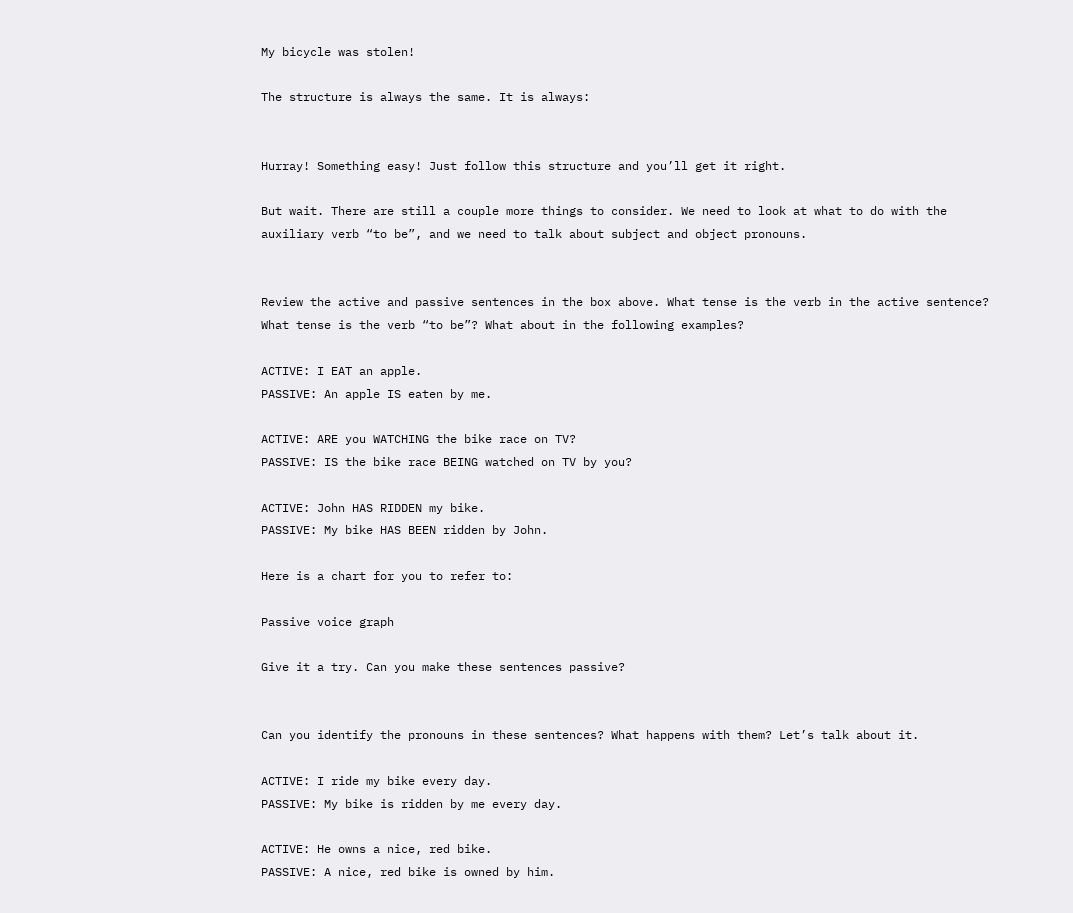My bicycle was stolen!

The structure is always the same. It is always:


Hurray! Something easy! Just follow this structure and you’ll get it right.

But wait. There are still a couple more things to consider. We need to look at what to do with the auxiliary verb “to be”, and we need to talk about subject and object pronouns.


Review the active and passive sentences in the box above. What tense is the verb in the active sentence? What tense is the verb “to be”? What about in the following examples?

ACTIVE: I EAT an apple.
PASSIVE: An apple IS eaten by me.

ACTIVE: ARE you WATCHING the bike race on TV?
PASSIVE: IS the bike race BEING watched on TV by you?

ACTIVE: John HAS RIDDEN my bike.
PASSIVE: My bike HAS BEEN ridden by John.

Here is a chart for you to refer to:

Passive voice graph

Give it a try. Can you make these sentences passive?


Can you identify the pronouns in these sentences? What happens with them? Let’s talk about it.

ACTIVE: I ride my bike every day.
PASSIVE: My bike is ridden by me every day.

ACTIVE: He owns a nice, red bike.
PASSIVE: A nice, red bike is owned by him.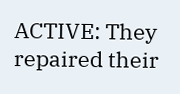ACTIVE: They repaired their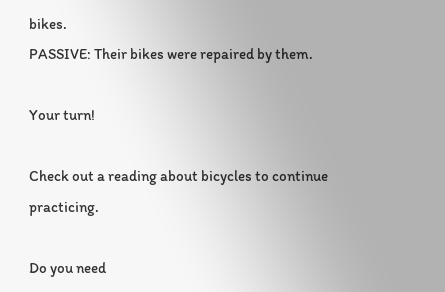bikes.
PASSIVE: Their bikes were repaired by them.

Your turn!

Check out a reading about bicycles to continue practicing.

Do you need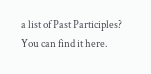a list of Past Participles? You can find it here.